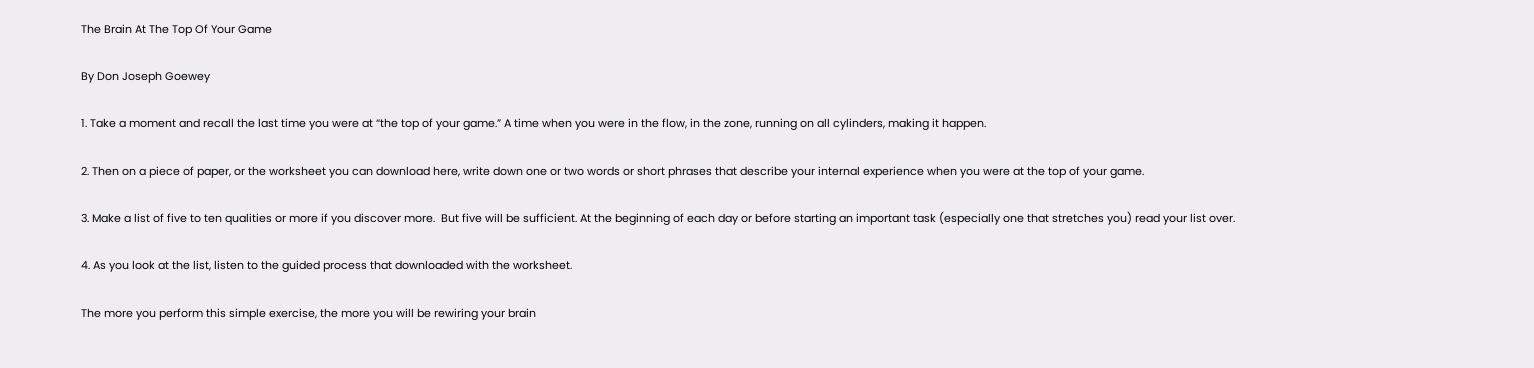The Brain At The Top Of Your Game

By Don Joseph Goewey

1. Take a moment and recall the last time you were at “the top of your game.” A time when you were in the flow, in the zone, running on all cylinders, making it happen.

2. Then on a piece of paper, or the worksheet you can download here, write down one or two words or short phrases that describe your internal experience when you were at the top of your game.

3. Make a list of five to ten qualities or more if you discover more.  But five will be sufficient. At the beginning of each day or before starting an important task (especially one that stretches you) read your list over.

4. As you look at the list, listen to the guided process that downloaded with the worksheet.

The more you perform this simple exercise, the more you will be rewiring your brain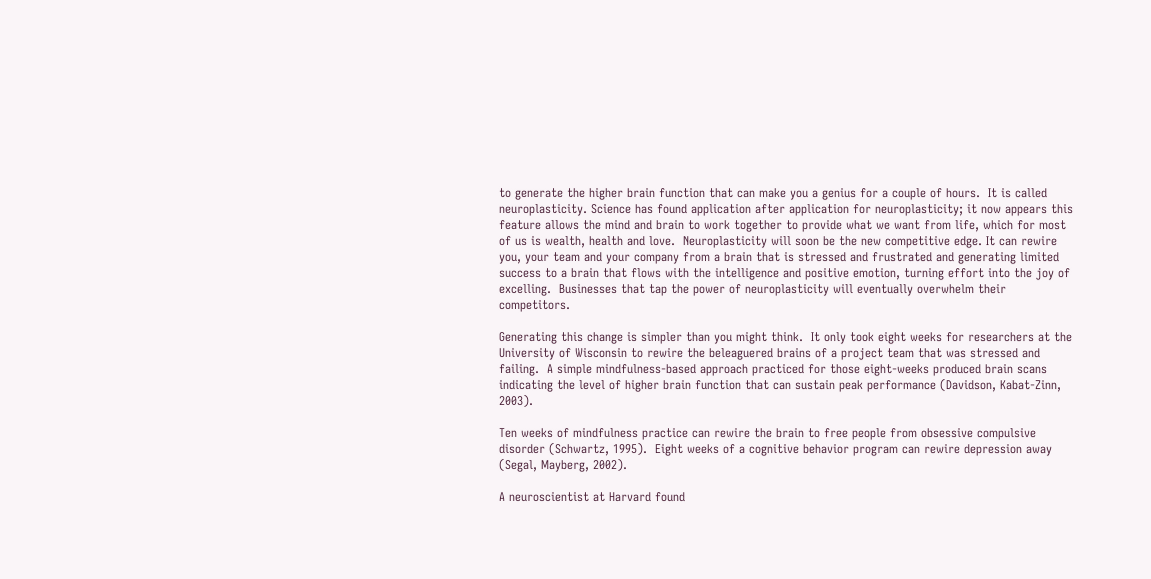to generate the higher brain function that can make you a genius for a couple of hours.  It is called neuroplasticity. Science has found application after application for neuroplasticity; it now appears this feature allows the mind and brain to work together to provide what we want from life, which for most of us is wealth, health and love.  Neuroplasticity will soon be the new competitive edge. It can rewire you, your team and your company from a brain that is stressed and frustrated and generating limited success to a brain that flows with the intelligence and positive emotion, turning effort into the joy of excelling.  Businesses that tap the power of neuroplasticity will eventually overwhelm their competitors.

Generating this change is simpler than you might think.  It only took eight weeks for researchers at the University of Wisconsin to rewire the beleaguered brains of a project team that was stressed and failing.  A simple mindfulness-based approach practiced for those eight-weeks produced brain scans indicating the level of higher brain function that can sustain peak performance (Davidson, Kabat-Zinn, 2003).

Ten weeks of mindfulness practice can rewire the brain to free people from obsessive compulsive disorder (Schwartz, 1995).  Eight weeks of a cognitive behavior program can rewire depression away (Segal, Mayberg, 2002).

A neuroscientist at Harvard found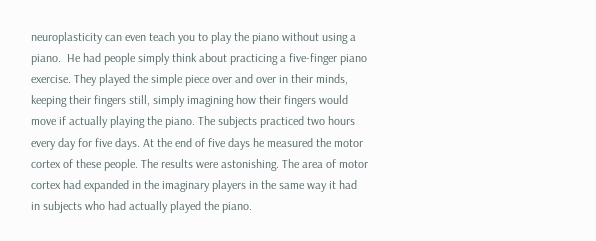neuroplasticity can even teach you to play the piano without using a piano.  He had people simply think about practicing a five-finger piano exercise. They played the simple piece over and over in their minds, keeping their fingers still, simply imagining how their fingers would move if actually playing the piano. The subjects practiced two hours every day for five days. At the end of five days he measured the motor cortex of these people. The results were astonishing. The area of motor cortex had expanded in the imaginary players in the same way it had in subjects who had actually played the piano.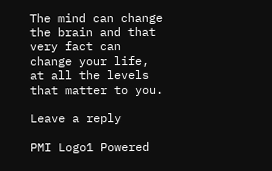The mind can change the brain and that very fact can change your life, at all the levels that matter to you.

Leave a reply

PMI Logo1 Powered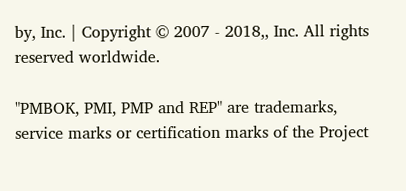by, Inc. | Copyright © 2007 - 2018,, Inc. All rights reserved worldwide.

"PMBOK, PMI, PMP and REP" are trademarks, service marks or certification marks of the Project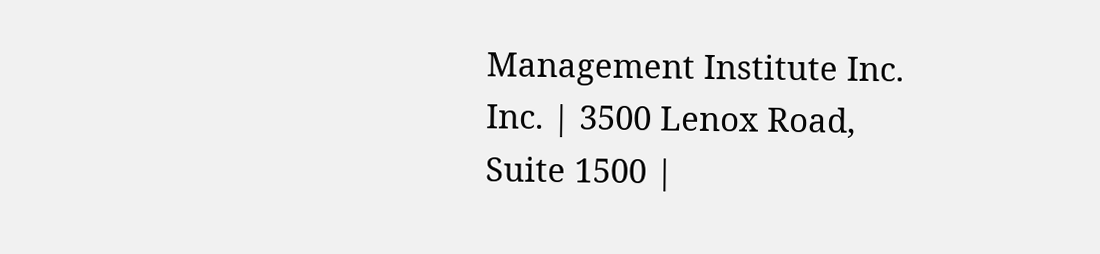Management Institute Inc. Inc. | 3500 Lenox Road, Suite 1500 |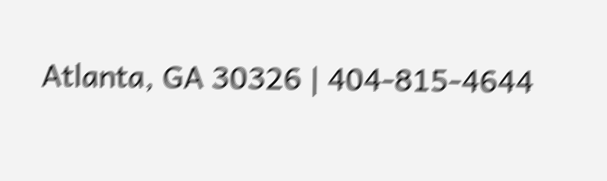Atlanta, GA 30326 | 404-815-4644